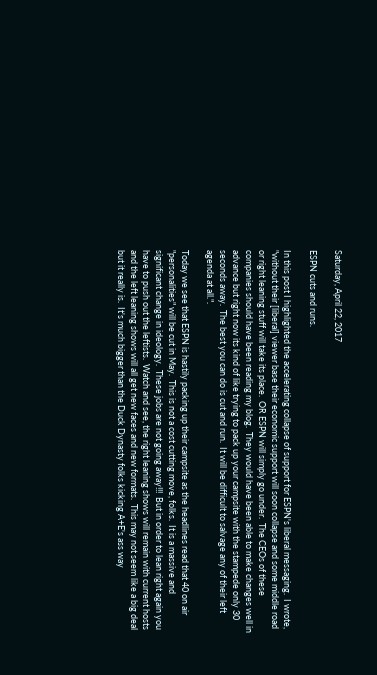Saturday, April 22, 2017

ESPN cuts and runs.

In this post I highlighted the accelerating collapse of support for ESPN's liberal messaging.  I wrote, "without their [liberal] viewer base their economic support will soon collapse and some middle road or right leaning stuff will take its place.  OR ESPN will simply go under.  The CEOs of these companies should have been reading my blog.  They would have been able to make changes well in advance but right now its kind of like trying to pack up your campsite with the stampede only 30 seconds away.  The best you can do is cut and run.  It will be difficult to salvage any of their left agenda at all.".

Today we see that ESPN is hastily packing up their campsite as the headlines read that 40 on air "personalities" will be cut in May.  This is not a cost cutting move, folks.  It is a massive and significant change in ideology.  These jobs are not going away!!!  But in order to lean right again you have to push out the leftists.  Watch and see, the right leaning shows will remain with current hosts and the left leaning shows will all get new faces and new formats.  This may not seem like a big deal but it really is.  It's much bigger than the Duck Dynasty folks kicking A+E's ass way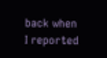back when I reported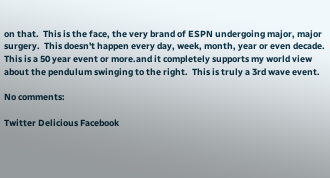on that.  This is the face, the very brand of ESPN undergoing major, major surgery.  This doesn't happen every day, week, month, year or even decade.  This is a 50 year event or more.and it completely supports my world view about the pendulum swinging to the right.  This is truly a 3rd wave event.

No comments:

Twitter Delicious Facebook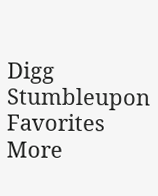Digg Stumbleupon Favorites More